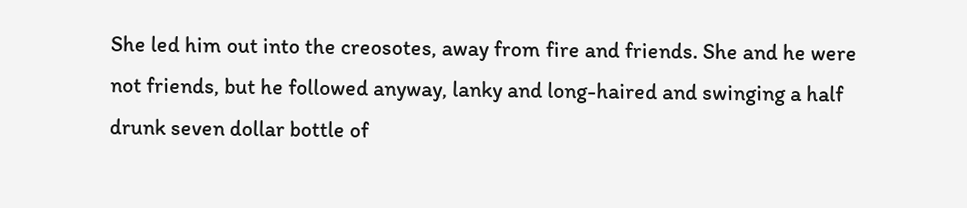She led him out into the creosotes, away from fire and friends. She and he were not friends, but he followed anyway, lanky and long-haired and swinging a half drunk seven dollar bottle of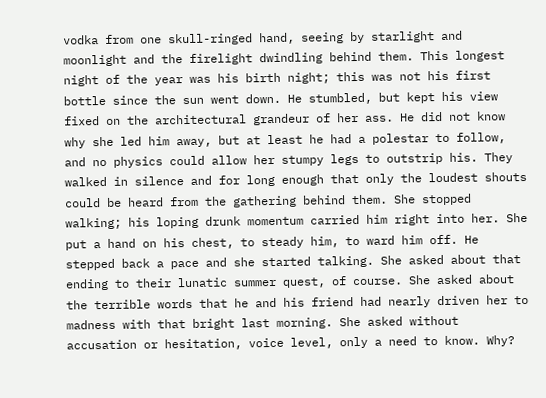vodka from one skull-ringed hand, seeing by starlight and moonlight and the firelight dwindling behind them. This longest night of the year was his birth night; this was not his first bottle since the sun went down. He stumbled, but kept his view fixed on the architectural grandeur of her ass. He did not know why she led him away, but at least he had a polestar to follow, and no physics could allow her stumpy legs to outstrip his. They walked in silence and for long enough that only the loudest shouts could be heard from the gathering behind them. She stopped walking; his loping drunk momentum carried him right into her. She put a hand on his chest, to steady him, to ward him off. He stepped back a pace and she started talking. She asked about that ending to their lunatic summer quest, of course. She asked about the terrible words that he and his friend had nearly driven her to madness with that bright last morning. She asked without accusation or hesitation, voice level, only a need to know. Why?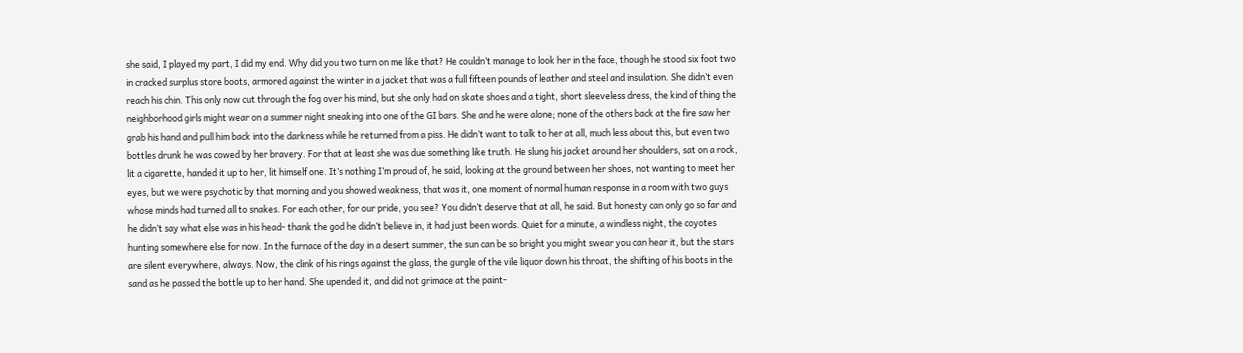she said, I played my part, I did my end. Why did you two turn on me like that? He couldn’t manage to look her in the face, though he stood six foot two in cracked surplus store boots, armored against the winter in a jacket that was a full fifteen pounds of leather and steel and insulation. She didn’t even reach his chin. This only now cut through the fog over his mind, but she only had on skate shoes and a tight, short sleeveless dress, the kind of thing the neighborhood girls might wear on a summer night sneaking into one of the GI bars. She and he were alone; none of the others back at the fire saw her grab his hand and pull him back into the darkness while he returned from a piss. He didn’t want to talk to her at all, much less about this, but even two bottles drunk he was cowed by her bravery. For that at least she was due something like truth. He slung his jacket around her shoulders, sat on a rock, lit a cigarette, handed it up to her, lit himself one. It’s nothing I’m proud of, he said, looking at the ground between her shoes, not wanting to meet her eyes, but we were psychotic by that morning and you showed weakness, that was it, one moment of normal human response in a room with two guys whose minds had turned all to snakes. For each other, for our pride, you see? You didn’t deserve that at all, he said. But honesty can only go so far and he didn’t say what else was in his head- thank the god he didn’t believe in, it had just been words. Quiet for a minute, a windless night, the coyotes hunting somewhere else for now. In the furnace of the day in a desert summer, the sun can be so bright you might swear you can hear it, but the stars are silent everywhere, always. Now, the clink of his rings against the glass, the gurgle of the vile liquor down his throat, the shifting of his boots in the sand as he passed the bottle up to her hand. She upended it, and did not grimace at the paint-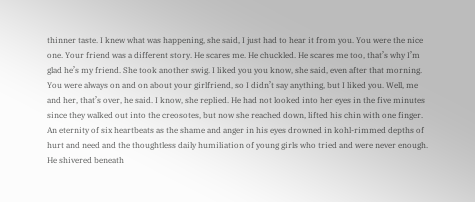thinner taste. I knew what was happening, she said, I just had to hear it from you. You were the nice one. Your friend was a different story. He scares me. He chuckled. He scares me too, that’s why I’m glad he’s my friend. She took another swig. I liked you you know, she said, even after that morning. You were always on and on about your girlfriend, so I didn’t say anything, but I liked you. Well, me and her, that’s over, he said. I know, she replied. He had not looked into her eyes in the five minutes since they walked out into the creosotes, but now she reached down, lifted his chin with one finger. An eternity of six heartbeats as the shame and anger in his eyes drowned in kohl-rimmed depths of hurt and need and the thoughtless daily humiliation of young girls who tried and were never enough. He shivered beneath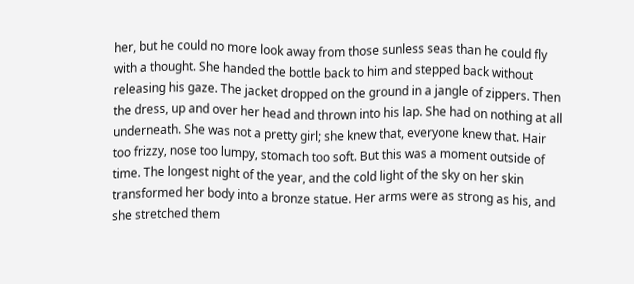her, but he could no more look away from those sunless seas than he could fly with a thought. She handed the bottle back to him and stepped back without releasing his gaze. The jacket dropped on the ground in a jangle of zippers. Then the dress, up and over her head and thrown into his lap. She had on nothing at all underneath. She was not a pretty girl; she knew that, everyone knew that. Hair too frizzy, nose too lumpy, stomach too soft. But this was a moment outside of time. The longest night of the year, and the cold light of the sky on her skin transformed her body into a bronze statue. Her arms were as strong as his, and she stretched them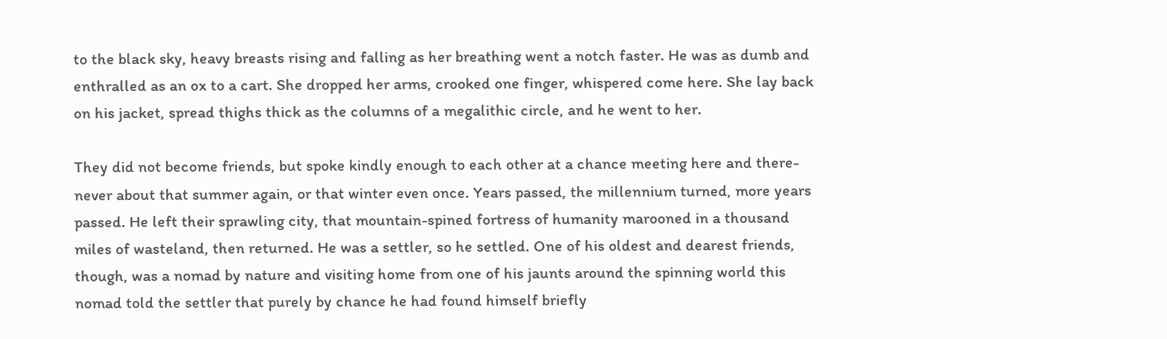to the black sky, heavy breasts rising and falling as her breathing went a notch faster. He was as dumb and enthralled as an ox to a cart. She dropped her arms, crooked one finger, whispered come here. She lay back on his jacket, spread thighs thick as the columns of a megalithic circle, and he went to her.

They did not become friends, but spoke kindly enough to each other at a chance meeting here and there- never about that summer again, or that winter even once. Years passed, the millennium turned, more years passed. He left their sprawling city, that mountain-spined fortress of humanity marooned in a thousand miles of wasteland, then returned. He was a settler, so he settled. One of his oldest and dearest friends, though, was a nomad by nature and visiting home from one of his jaunts around the spinning world this nomad told the settler that purely by chance he had found himself briefly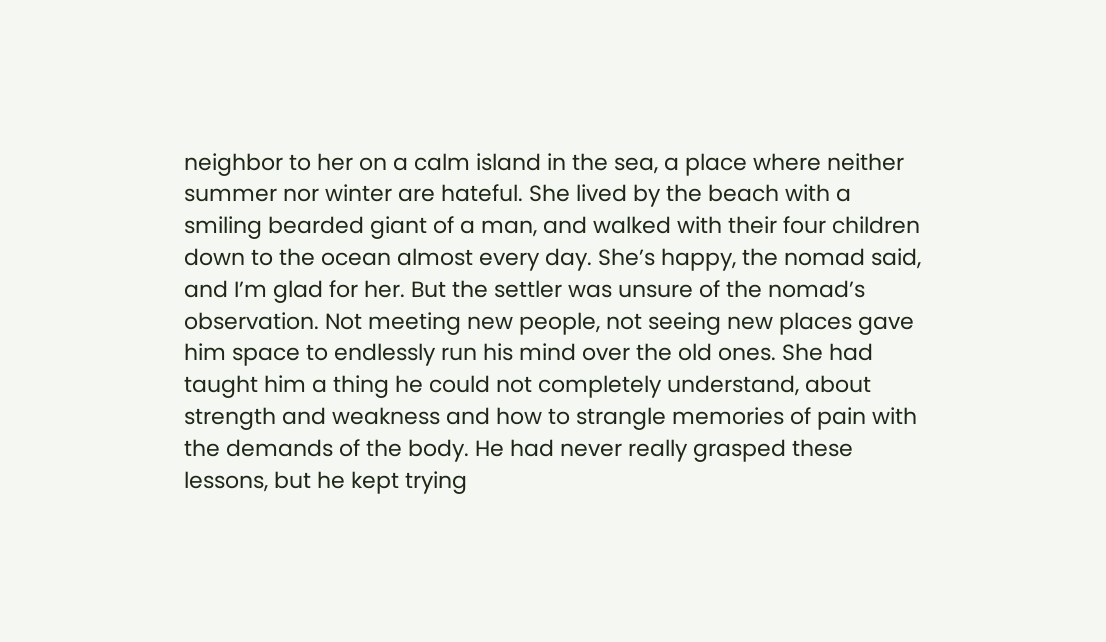neighbor to her on a calm island in the sea, a place where neither summer nor winter are hateful. She lived by the beach with a smiling bearded giant of a man, and walked with their four children down to the ocean almost every day. She’s happy, the nomad said, and I’m glad for her. But the settler was unsure of the nomad’s observation. Not meeting new people, not seeing new places gave him space to endlessly run his mind over the old ones. She had taught him a thing he could not completely understand, about strength and weakness and how to strangle memories of pain with the demands of the body. He had never really grasped these lessons, but he kept trying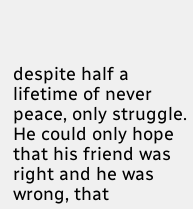despite half a lifetime of never peace, only struggle. He could only hope that his friend was right and he was wrong, that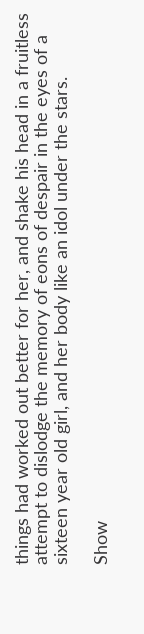things had worked out better for her, and shake his head in a fruitless attempt to dislodge the memory of eons of despair in the eyes of a sixteen year old girl, and her body like an idol under the stars.

Show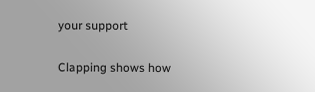your support

Clapping shows how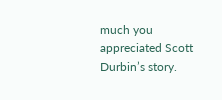much you appreciated Scott Durbin’s story.